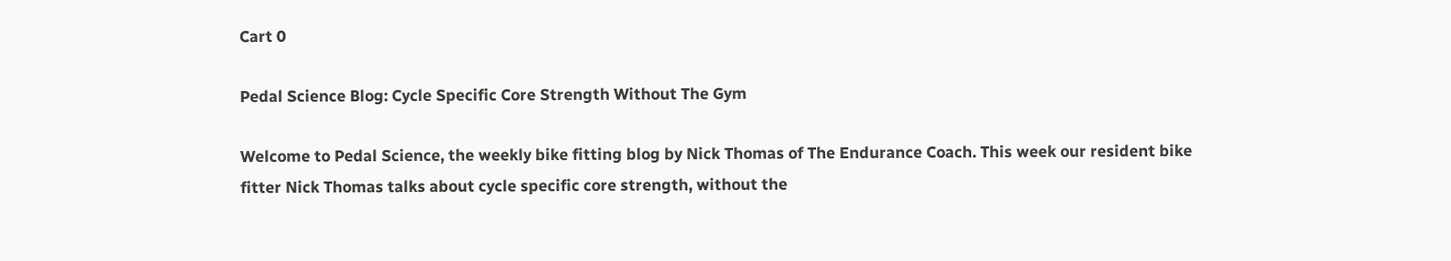Cart 0

Pedal Science Blog: Cycle Specific Core Strength Without The Gym

Welcome to Pedal Science, the weekly bike fitting blog by Nick Thomas of The Endurance Coach. This week our resident bike fitter Nick Thomas talks about cycle specific core strength, without the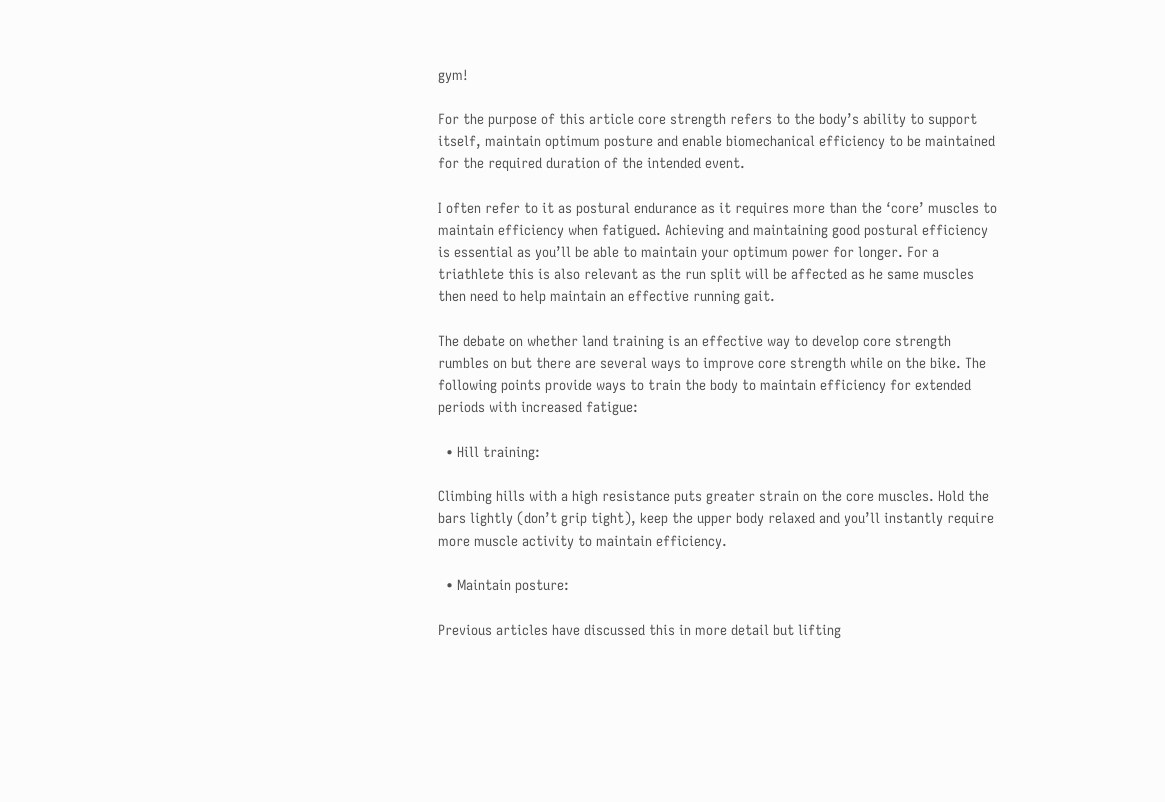gym!

For the purpose of this article core strength refers to the body’s ability to support itself, maintain optimum posture and enable biomechanical efficiency to be maintained for the required duration of the intended event.

I often refer to it as postural endurance as it requires more than the ‘core’ muscles to maintain efficiency when fatigued. Achieving and maintaining good postural efficiency is essential as you’ll be able to maintain your optimum power for longer. For a triathlete this is also relevant as the run split will be affected as he same muscles then need to help maintain an effective running gait.

The debate on whether land training is an effective way to develop core strength rumbles on but there are several ways to improve core strength while on the bike. The following points provide ways to train the body to maintain efficiency for extended periods with increased fatigue:

  • Hill training:

Climbing hills with a high resistance puts greater strain on the core muscles. Hold the bars lightly (don’t grip tight), keep the upper body relaxed and you’ll instantly require more muscle activity to maintain efficiency.

  • Maintain posture:

Previous articles have discussed this in more detail but lifting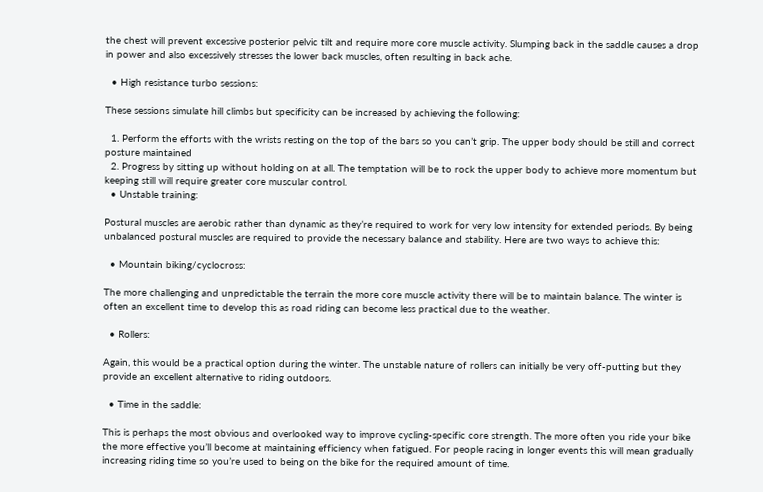the chest will prevent excessive posterior pelvic tilt and require more core muscle activity. Slumping back in the saddle causes a drop in power and also excessively stresses the lower back muscles, often resulting in back ache.

  • High resistance turbo sessions:

These sessions simulate hill climbs but specificity can be increased by achieving the following:

  1. Perform the efforts with the wrists resting on the top of the bars so you can’t grip. The upper body should be still and correct posture maintained
  2. Progress by sitting up without holding on at all. The temptation will be to rock the upper body to achieve more momentum but keeping still will require greater core muscular control.
  • Unstable training:

Postural muscles are aerobic rather than dynamic as they’re required to work for very low intensity for extended periods. By being unbalanced postural muscles are required to provide the necessary balance and stability. Here are two ways to achieve this:

  • Mountain biking/cyclocross:

The more challenging and unpredictable the terrain the more core muscle activity there will be to maintain balance. The winter is often an excellent time to develop this as road riding can become less practical due to the weather.

  • Rollers:

Again, this would be a practical option during the winter. The unstable nature of rollers can initially be very off-putting but they provide an excellent alternative to riding outdoors.

  • Time in the saddle:

This is perhaps the most obvious and overlooked way to improve cycling-specific core strength. The more often you ride your bike the more effective you’ll become at maintaining efficiency when fatigued. For people racing in longer events this will mean gradually increasing riding time so you’re used to being on the bike for the required amount of time.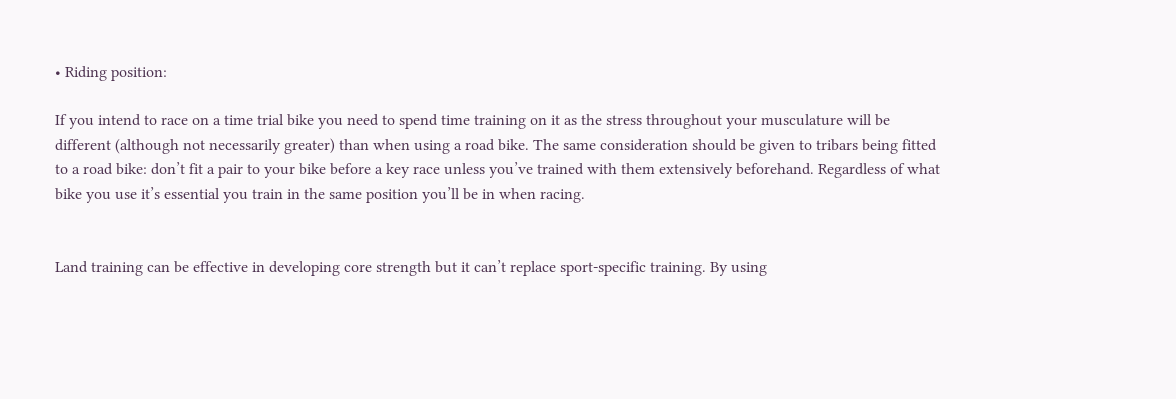• Riding position:

If you intend to race on a time trial bike you need to spend time training on it as the stress throughout your musculature will be different (although not necessarily greater) than when using a road bike. The same consideration should be given to tribars being fitted to a road bike: don’t fit a pair to your bike before a key race unless you’ve trained with them extensively beforehand. Regardless of what bike you use it’s essential you train in the same position you’ll be in when racing.


Land training can be effective in developing core strength but it can’t replace sport-specific training. By using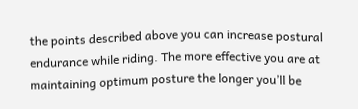the points described above you can increase postural endurance while riding. The more effective you are at maintaining optimum posture the longer you’ll be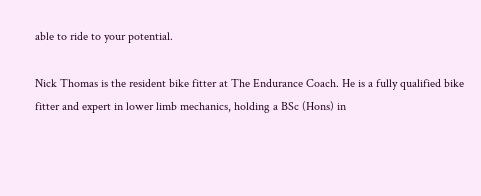able to ride to your potential.

Nick Thomas is the resident bike fitter at The Endurance Coach. He is a fully qualified bike fitter and expert in lower limb mechanics, holding a BSc (Hons) in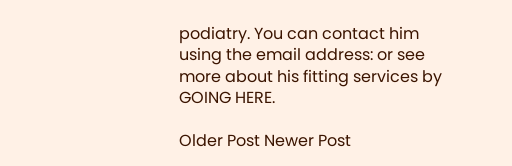podiatry. You can contact him using the email address: or see more about his fitting services by GOING HERE.

Older Post Newer Post